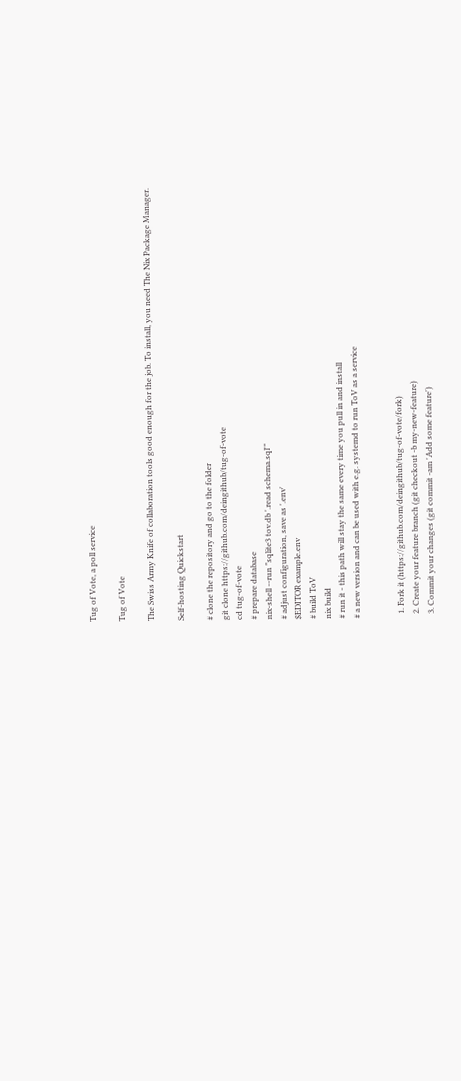Tug of Vote, a poll service

Tug of Vote

The Swiss Army Knife of collaboration tools good enough for the job. To install, you need The Nix Package Manager.

Self-hosting Quickstart

# clone the repository and go to the folder
git clone https://github.com/deingithub/tug-of-vote
cd tug-of-vote
# prepare database
nix-shell --run "sqlite3 tov.db '.read schema.sql'"
# adjust configuration, save as '.env'
$EDITOR example.env
# build ToV
nix build
# run it - this path will stay the same every time you pull in and install
# a new version and can be used with e.g. systemd to run ToV as a service


  1. Fork it (https://github.com/deingithub/tug-of-vote/fork)
  2. Create your feature branch (git checkout -b my-new-feature)
  3. Commit your changes (git commit -am 'Add some feature')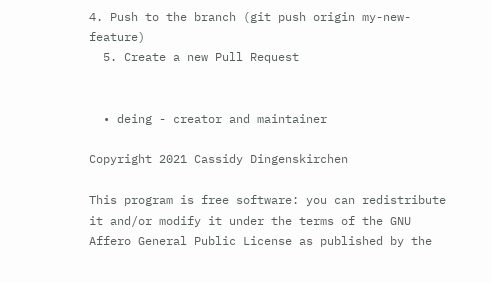4. Push to the branch (git push origin my-new-feature)
  5. Create a new Pull Request


  • deing - creator and maintainer

Copyright 2021 Cassidy Dingenskirchen

This program is free software: you can redistribute it and/or modify it under the terms of the GNU Affero General Public License as published by the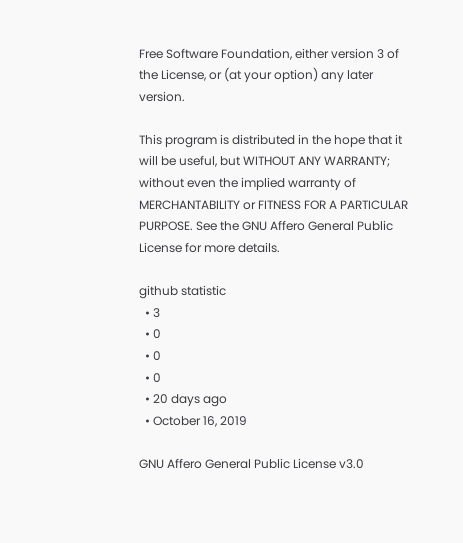Free Software Foundation, either version 3 of the License, or (at your option) any later version.

This program is distributed in the hope that it will be useful, but WITHOUT ANY WARRANTY; without even the implied warranty of MERCHANTABILITY or FITNESS FOR A PARTICULAR PURPOSE. See the GNU Affero General Public License for more details.

github statistic
  • 3
  • 0
  • 0
  • 0
  • 20 days ago
  • October 16, 2019

GNU Affero General Public License v3.0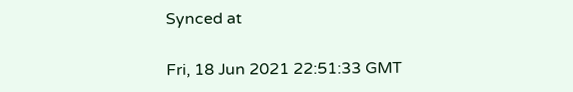Synced at

Fri, 18 Jun 2021 22:51:33 GMT